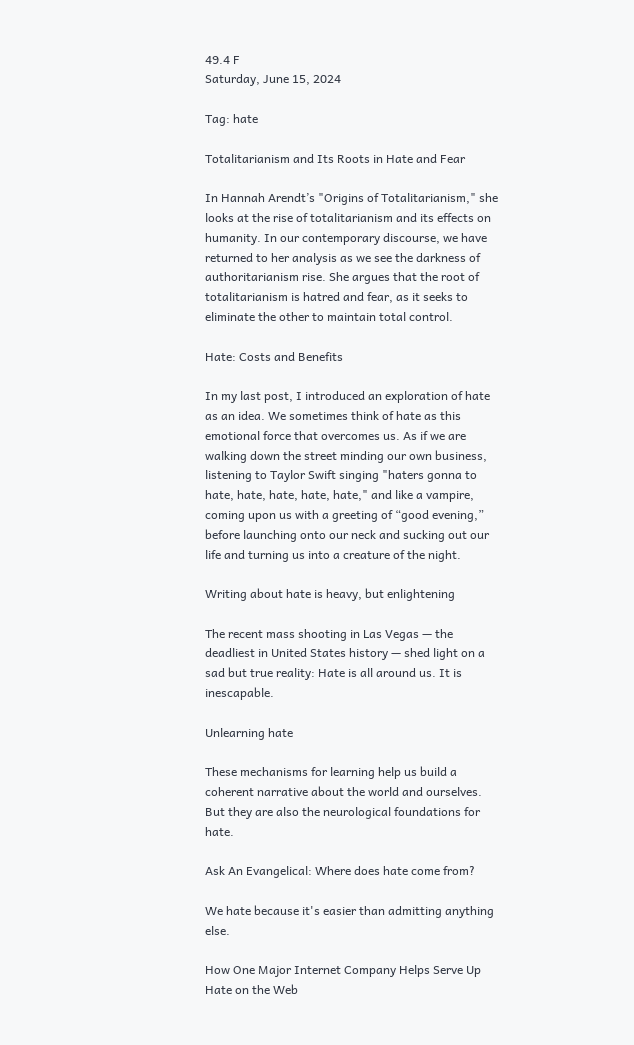49.4 F
Saturday, June 15, 2024

Tag: hate

Totalitarianism and Its Roots in Hate and Fear

In Hannah Arendt’s "Origins of Totalitarianism," she looks at the rise of totalitarianism and its effects on humanity. In our contemporary discourse, we have returned to her analysis as we see the darkness of authoritarianism rise. She argues that the root of totalitarianism is hatred and fear, as it seeks to eliminate the other to maintain total control.

Hate: Costs and Benefits

In my last post, I introduced an exploration of hate as an idea. We sometimes think of hate as this emotional force that overcomes us. As if we are walking down the street minding our own business, listening to Taylor Swift singing "haters gonna to hate, hate, hate, hate, hate," and like a vampire, coming upon us with a greeting of “good evening,” before launching onto our neck and sucking out our life and turning us into a creature of the night.

Writing about hate is heavy, but enlightening

The recent mass shooting in Las Vegas — the deadliest in United States history — shed light on a sad but true reality: Hate is all around us. It is inescapable.

Unlearning hate

These mechanisms for learning help us build a coherent narrative about the world and ourselves. But they are also the neurological foundations for hate.

Ask An Evangelical: Where does hate come from?

We hate because it's easier than admitting anything else.

How One Major Internet Company Helps Serve Up Hate on the Web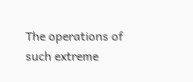The operations of such extreme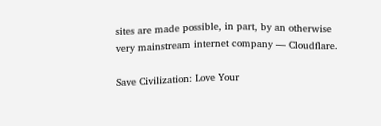sites are made possible, in part, by an otherwise very mainstream internet company — Cloudflare.

Save Civilization: Love Your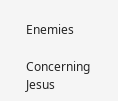Enemies

Concerning Jesus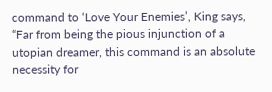command to ‘Love Your Enemies’, King says, “Far from being the pious injunction of a utopian dreamer, this command is an absolute necessity for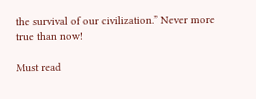the survival of our civilization.” Never more true than now!

Must read